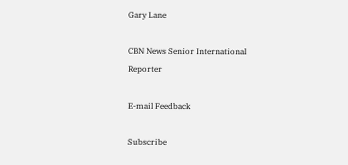Gary Lane

CBN News Senior International Reporter

E-mail Feedback

Subscribe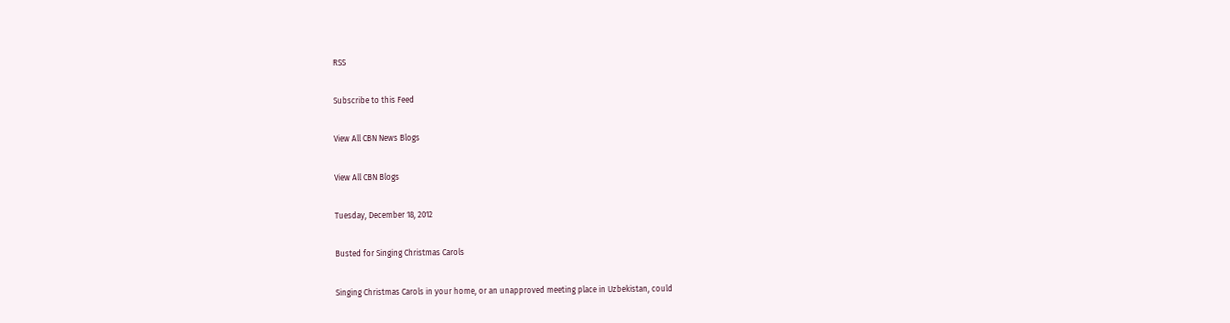RSS

Subscribe to this Feed

View All CBN News Blogs

View All CBN Blogs

Tuesday, December 18, 2012

Busted for Singing Christmas Carols

Singing Christmas Carols in your home, or an unapproved meeting place in Uzbekistan, could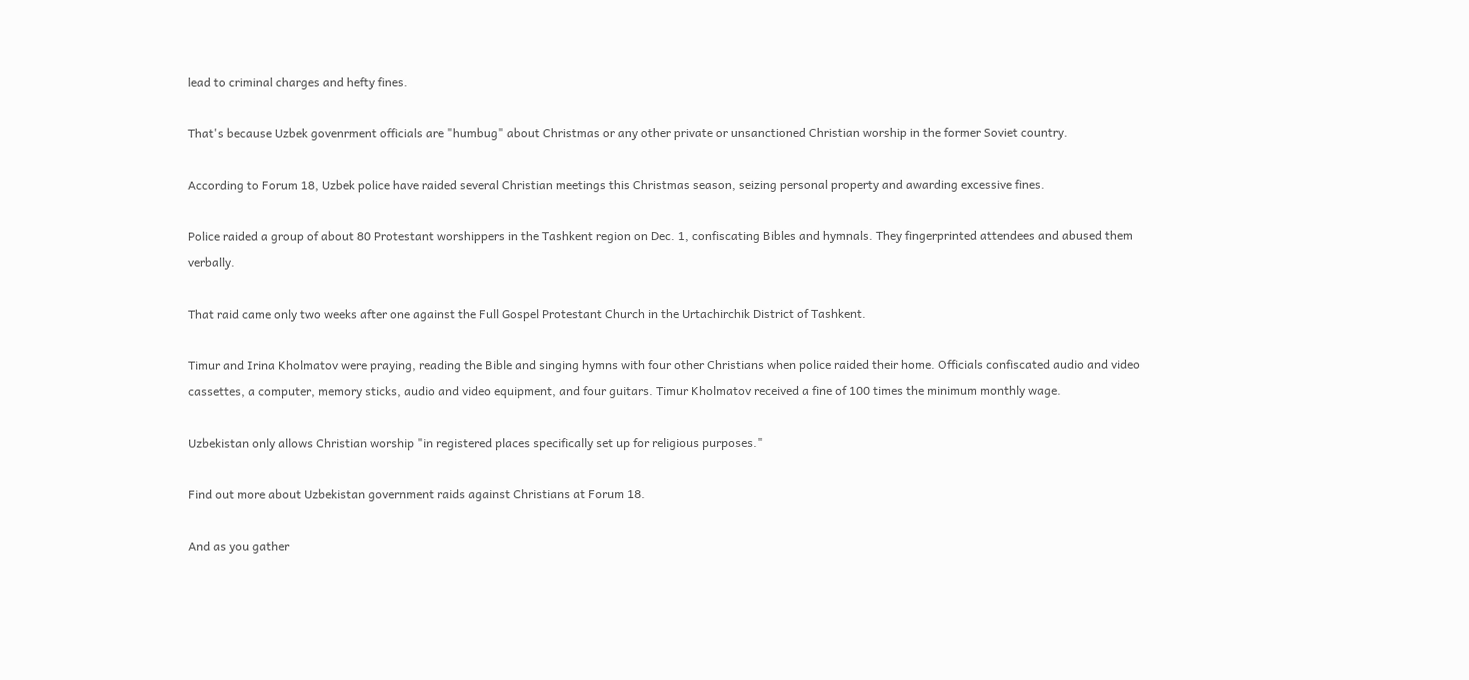lead to criminal charges and hefty fines.

That's because Uzbek govenrment officials are "humbug" about Christmas or any other private or unsanctioned Christian worship in the former Soviet country.

According to Forum 18, Uzbek police have raided several Christian meetings this Christmas season, seizing personal property and awarding excessive fines.

Police raided a group of about 80 Protestant worshippers in the Tashkent region on Dec. 1, confiscating Bibles and hymnals. They fingerprinted attendees and abused them verbally.

That raid came only two weeks after one against the Full Gospel Protestant Church in the Urtachirchik District of Tashkent.

Timur and Irina Kholmatov were praying, reading the Bible and singing hymns with four other Christians when police raided their home. Officials confiscated audio and video cassettes, a computer, memory sticks, audio and video equipment, and four guitars. Timur Kholmatov received a fine of 100 times the minimum monthly wage.

Uzbekistan only allows Christian worship "in registered places specifically set up for religious purposes."

Find out more about Uzbekistan government raids against Christians at Forum 18.

And as you gather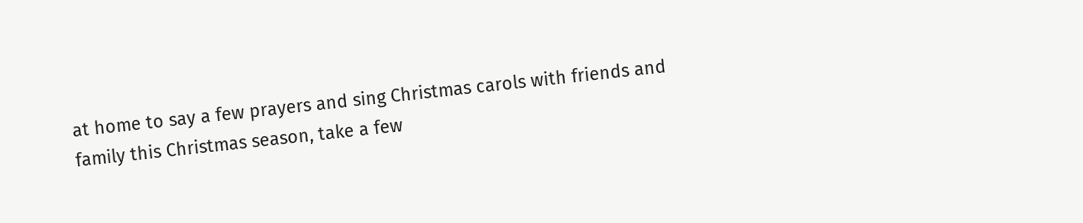at home to say a few prayers and sing Christmas carols with friends and family this Christmas season, take a few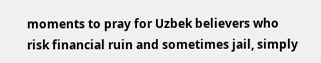moments to pray for Uzbek believers who risk financial ruin and sometimes jail, simply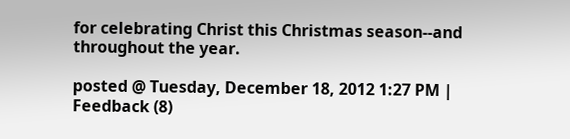for celebrating Christ this Christmas season--and throughout the year.

posted @ Tuesday, December 18, 2012 1:27 PM | Feedback (8)